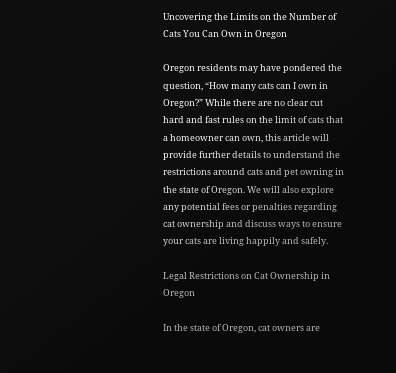Uncovering the Limits on the Number of Cats You Can Own in Oregon

Oregon residents may have pondered the question, “How many cats can I own in Oregon?” While there are no clear cut hard and fast rules on the limit of cats that a homeowner can own, this article will provide further details to understand the restrictions around cats and pet owning in the state of Oregon. We will also explore any potential fees or penalties regarding cat ownership and discuss ways to ensure your cats are living happily and safely.

Legal Restrictions on Cat Ownership in Oregon

In the state of Oregon, cat owners are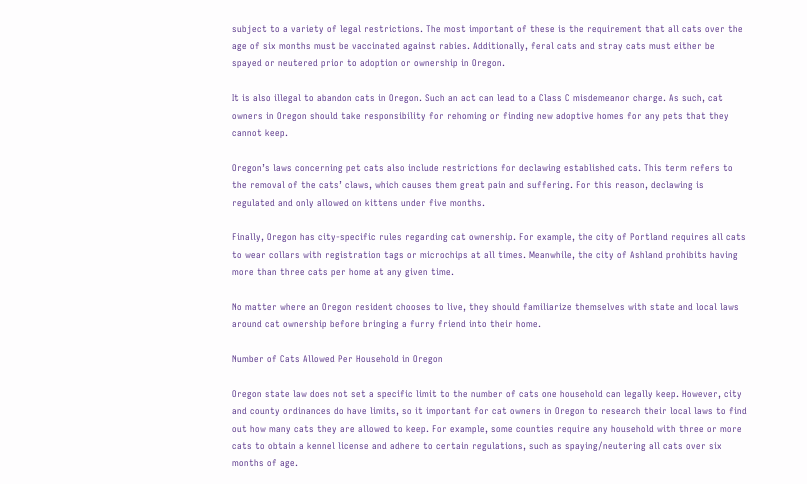subject to a variety of legal restrictions. The most important of these is the requirement that all cats over the age of six months must be vaccinated against rabies. Additionally, feral cats and stray cats must either be spayed or neutered prior to adoption or ownership in Oregon.

It is also illegal to abandon cats in Oregon. Such an act can lead to a Class C misdemeanor charge. As such, cat owners in Oregon should take responsibility for rehoming or finding new adoptive homes for any pets that they cannot keep.

Oregon’s laws concerning pet cats also include restrictions for declawing established cats. This term refers to the removal of the cats’ claws, which causes them great pain and suffering. For this reason, declawing is regulated and only allowed on kittens under five months.

Finally, Oregon has city-specific rules regarding cat ownership. For example, the city of Portland requires all cats to wear collars with registration tags or microchips at all times. Meanwhile, the city of Ashland prohibits having more than three cats per home at any given time.

No matter where an Oregon resident chooses to live, they should familiarize themselves with state and local laws around cat ownership before bringing a furry friend into their home.

Number of Cats Allowed Per Household in Oregon

Oregon state law does not set a specific limit to the number of cats one household can legally keep. However, city and county ordinances do have limits, so it important for cat owners in Oregon to research their local laws to find out how many cats they are allowed to keep. For example, some counties require any household with three or more cats to obtain a kennel license and adhere to certain regulations, such as spaying/neutering all cats over six months of age.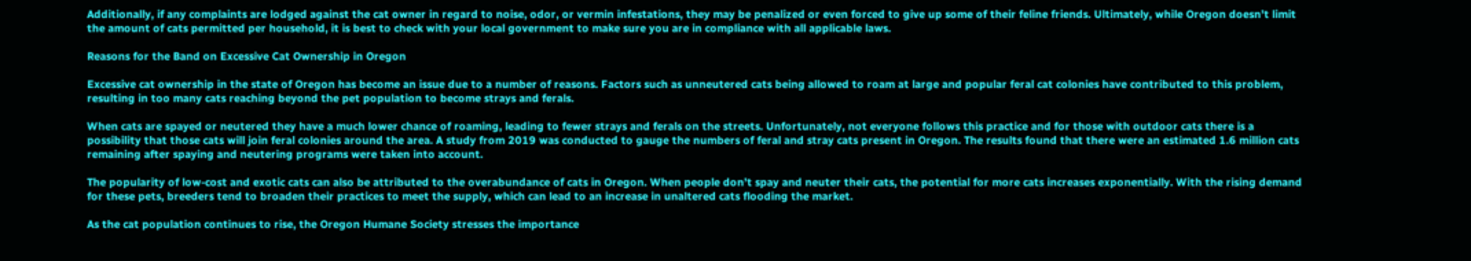Additionally, if any complaints are lodged against the cat owner in regard to noise, odor, or vermin infestations, they may be penalized or even forced to give up some of their feline friends. Ultimately, while Oregon doesn’t limit the amount of cats permitted per household, it is best to check with your local government to make sure you are in compliance with all applicable laws.

Reasons for the Band on Excessive Cat Ownership in Oregon

Excessive cat ownership in the state of Oregon has become an issue due to a number of reasons. Factors such as unneutered cats being allowed to roam at large and popular feral cat colonies have contributed to this problem, resulting in too many cats reaching beyond the pet population to become strays and ferals.

When cats are spayed or neutered they have a much lower chance of roaming, leading to fewer strays and ferals on the streets. Unfortunately, not everyone follows this practice and for those with outdoor cats there is a possibility that those cats will join feral colonies around the area. A study from 2019 was conducted to gauge the numbers of feral and stray cats present in Oregon. The results found that there were an estimated 1.6 million cats remaining after spaying and neutering programs were taken into account.

The popularity of low-cost and exotic cats can also be attributed to the overabundance of cats in Oregon. When people don’t spay and neuter their cats, the potential for more cats increases exponentially. With the rising demand for these pets, breeders tend to broaden their practices to meet the supply, which can lead to an increase in unaltered cats flooding the market.

As the cat population continues to rise, the Oregon Humane Society stresses the importance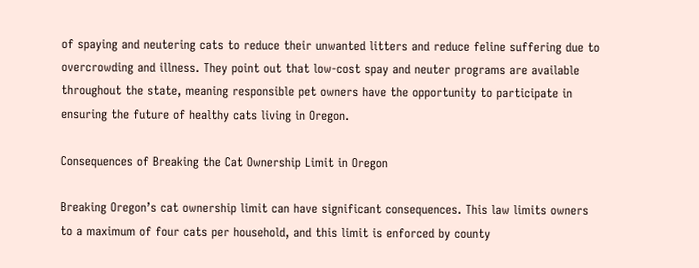of spaying and neutering cats to reduce their unwanted litters and reduce feline suffering due to overcrowding and illness. They point out that low-cost spay and neuter programs are available throughout the state, meaning responsible pet owners have the opportunity to participate in ensuring the future of healthy cats living in Oregon.

Consequences of Breaking the Cat Ownership Limit in Oregon

Breaking Oregon’s cat ownership limit can have significant consequences. This law limits owners to a maximum of four cats per household, and this limit is enforced by county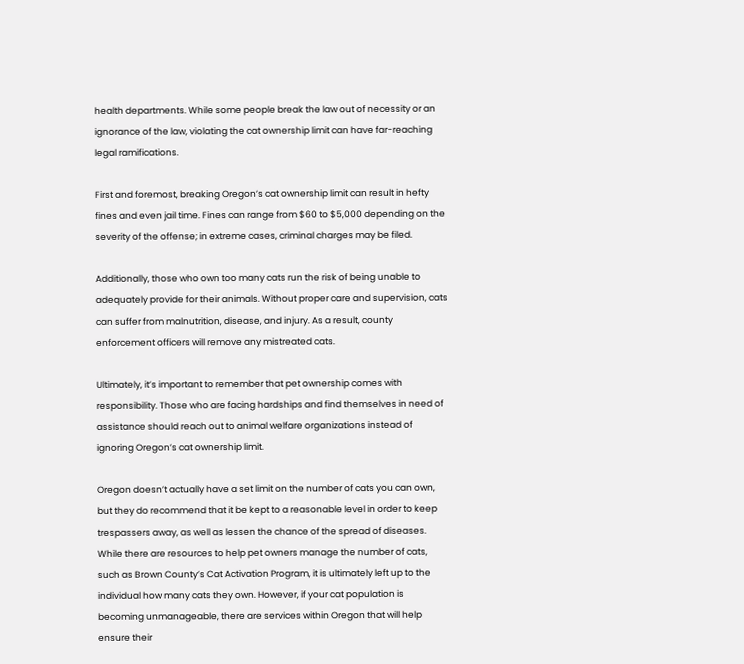health departments. While some people break the law out of necessity or an ignorance of the law, violating the cat ownership limit can have far-reaching legal ramifications.

First and foremost, breaking Oregon’s cat ownership limit can result in hefty fines and even jail time. Fines can range from $60 to $5,000 depending on the severity of the offense; in extreme cases, criminal charges may be filed.

Additionally, those who own too many cats run the risk of being unable to adequately provide for their animals. Without proper care and supervision, cats can suffer from malnutrition, disease, and injury. As a result, county enforcement officers will remove any mistreated cats.

Ultimately, it’s important to remember that pet ownership comes with responsibility. Those who are facing hardships and find themselves in need of assistance should reach out to animal welfare organizations instead of ignoring Oregon’s cat ownership limit.

Oregon doesn’t actually have a set limit on the number of cats you can own, but they do recommend that it be kept to a reasonable level in order to keep trespassers away, as well as lessen the chance of the spread of diseases. While there are resources to help pet owners manage the number of cats, such as Brown County’s Cat Activation Program, it is ultimately left up to the individual how many cats they own. However, if your cat population is becoming unmanageable, there are services within Oregon that will help ensure their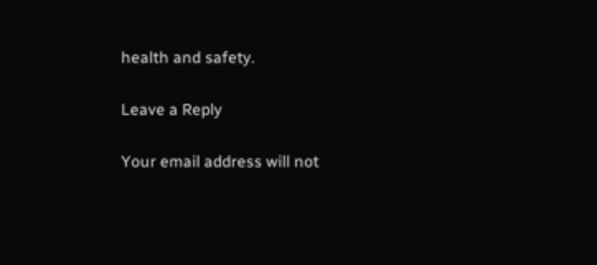health and safety.

Leave a Reply

Your email address will not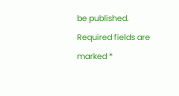be published. Required fields are marked *